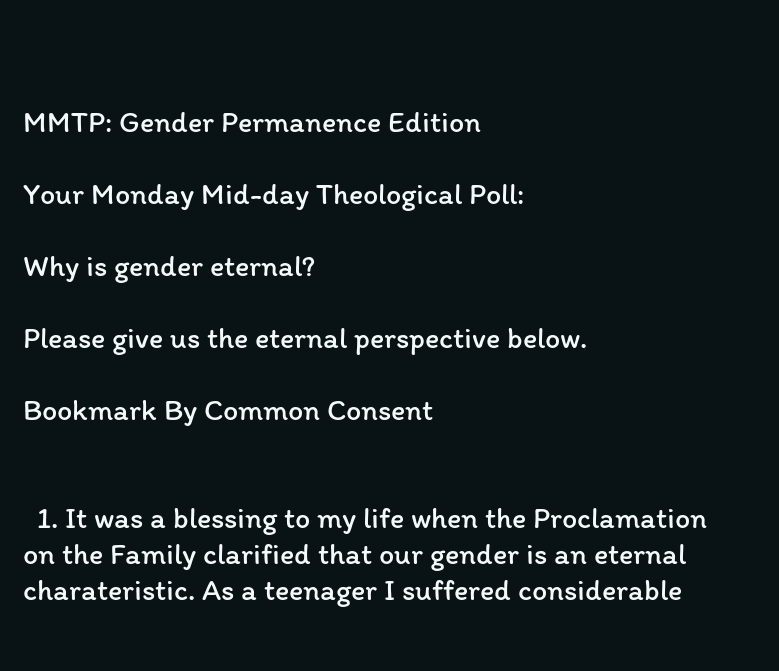MMTP: Gender Permanence Edition

Your Monday Mid-day Theological Poll:

Why is gender eternal?

Please give us the eternal perspective below.

Bookmark By Common Consent


  1. It was a blessing to my life when the Proclamation on the Family clarified that our gender is an eternal charateristic. As a teenager I suffered considerable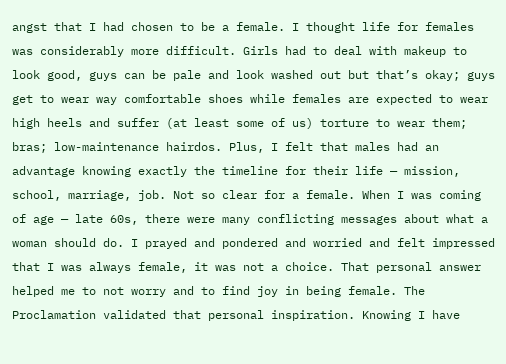angst that I had chosen to be a female. I thought life for females was considerably more difficult. Girls had to deal with makeup to look good, guys can be pale and look washed out but that’s okay; guys get to wear way comfortable shoes while females are expected to wear high heels and suffer (at least some of us) torture to wear them; bras; low-maintenance hairdos. Plus, I felt that males had an advantage knowing exactly the timeline for their life — mission, school, marriage, job. Not so clear for a female. When I was coming of age — late 60s, there were many conflicting messages about what a woman should do. I prayed and pondered and worried and felt impressed that I was always female, it was not a choice. That personal answer helped me to not worry and to find joy in being female. The Proclamation validated that personal inspiration. Knowing I have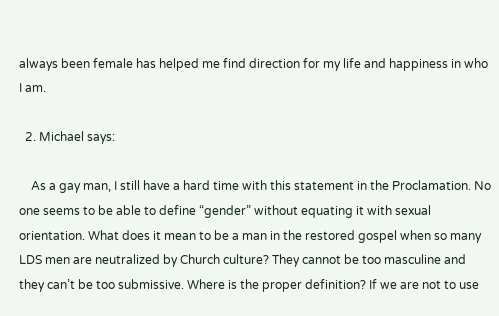always been female has helped me find direction for my life and happiness in who I am.

  2. Michael says:

    As a gay man, I still have a hard time with this statement in the Proclamation. No one seems to be able to define “gender” without equating it with sexual orientation. What does it mean to be a man in the restored gospel when so many LDS men are neutralized by Church culture? They cannot be too masculine and they can’t be too submissive. Where is the proper definition? If we are not to use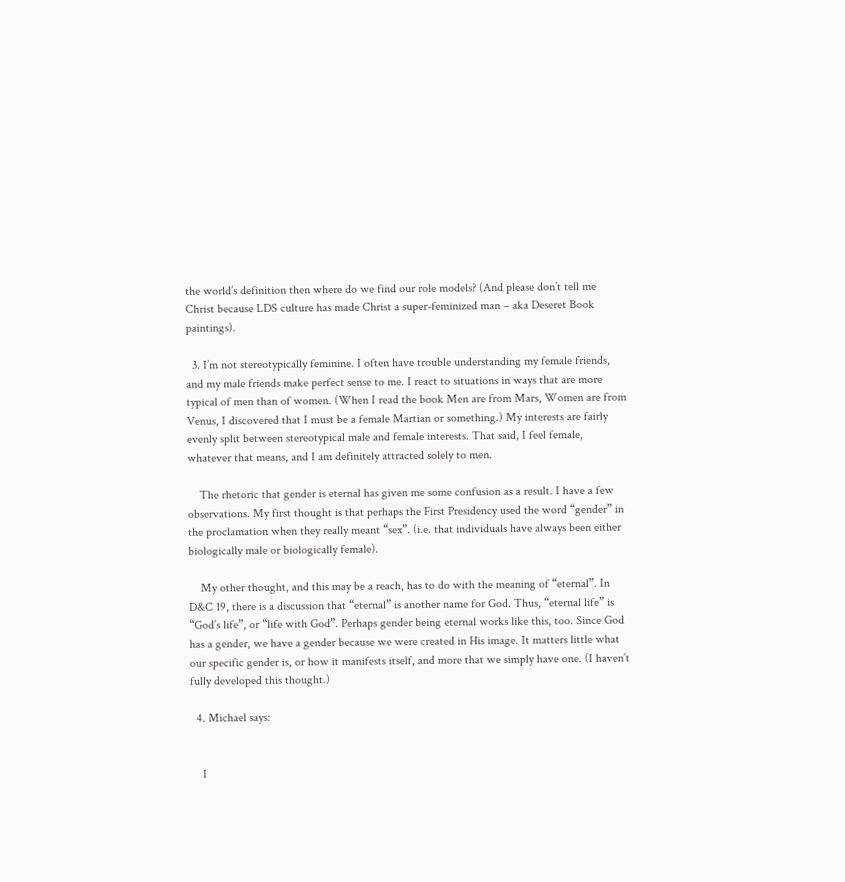the world’s definition then where do we find our role models? (And please don’t tell me Christ because LDS culture has made Christ a super-feminized man – aka Deseret Book paintings).

  3. I’m not stereotypically feminine. I often have trouble understanding my female friends, and my male friends make perfect sense to me. I react to situations in ways that are more typical of men than of women. (When I read the book Men are from Mars, Women are from Venus, I discovered that I must be a female Martian or something.) My interests are fairly evenly split between stereotypical male and female interests. That said, I feel female, whatever that means, and I am definitely attracted solely to men.

    The rhetoric that gender is eternal has given me some confusion as a result. I have a few observations. My first thought is that perhaps the First Presidency used the word “gender” in the proclamation when they really meant “sex”. (i.e. that individuals have always been either biologically male or biologically female).

    My other thought, and this may be a reach, has to do with the meaning of “eternal”. In D&C 19, there is a discussion that “eternal” is another name for God. Thus, “eternal life” is “God’s life”, or “life with God”. Perhaps gender being eternal works like this, too. Since God has a gender, we have a gender because we were created in His image. It matters little what our specific gender is, or how it manifests itself, and more that we simply have one. (I haven’t fully developed this thought.)

  4. Michael says:


    I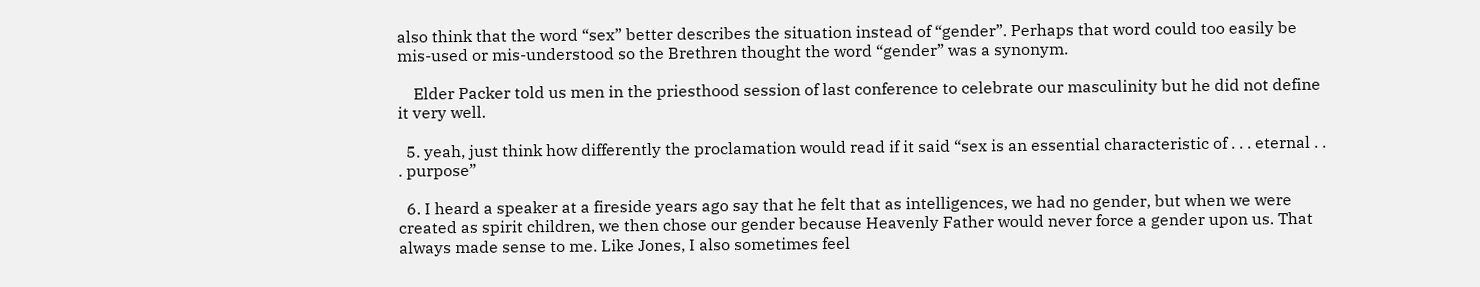also think that the word “sex” better describes the situation instead of “gender”. Perhaps that word could too easily be mis-used or mis-understood so the Brethren thought the word “gender” was a synonym.

    Elder Packer told us men in the priesthood session of last conference to celebrate our masculinity but he did not define it very well.

  5. yeah, just think how differently the proclamation would read if it said “sex is an essential characteristic of . . . eternal . . . purpose”

  6. I heard a speaker at a fireside years ago say that he felt that as intelligences, we had no gender, but when we were created as spirit children, we then chose our gender because Heavenly Father would never force a gender upon us. That always made sense to me. Like Jones, I also sometimes feel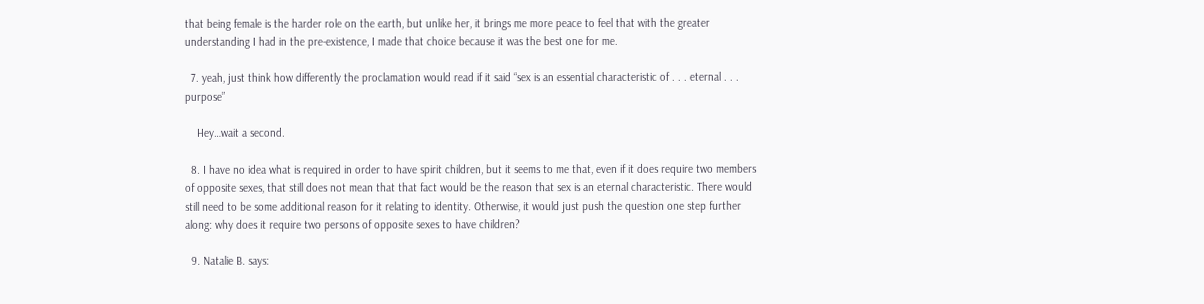that being female is the harder role on the earth, but unlike her, it brings me more peace to feel that with the greater understanding I had in the pre-existence, I made that choice because it was the best one for me.

  7. yeah, just think how differently the proclamation would read if it said “sex is an essential characteristic of . . . eternal . . . purpose”

    Hey…wait a second.

  8. I have no idea what is required in order to have spirit children, but it seems to me that, even if it does require two members of opposite sexes, that still does not mean that that fact would be the reason that sex is an eternal characteristic. There would still need to be some additional reason for it relating to identity. Otherwise, it would just push the question one step further along: why does it require two persons of opposite sexes to have children?

  9. Natalie B. says: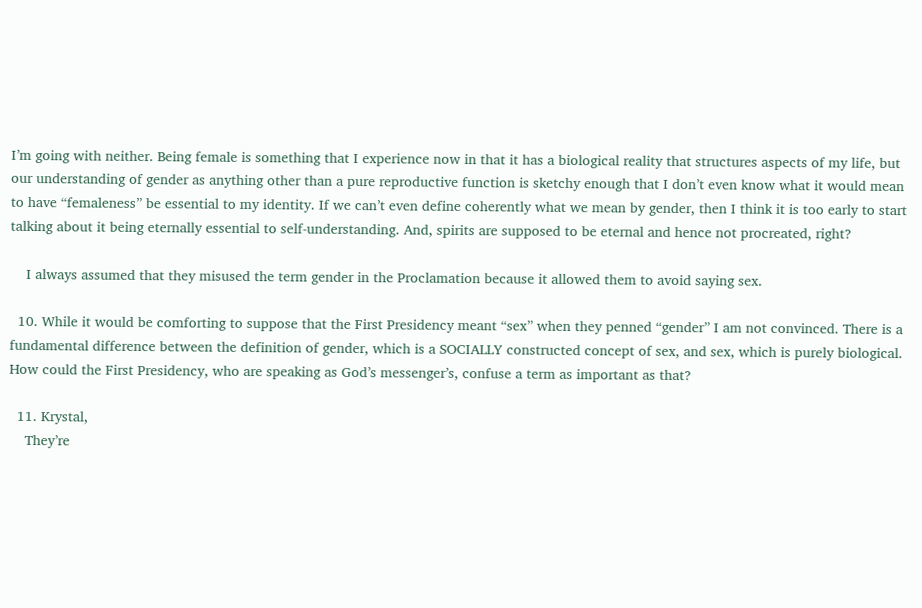I’m going with neither. Being female is something that I experience now in that it has a biological reality that structures aspects of my life, but our understanding of gender as anything other than a pure reproductive function is sketchy enough that I don’t even know what it would mean to have “femaleness” be essential to my identity. If we can’t even define coherently what we mean by gender, then I think it is too early to start talking about it being eternally essential to self-understanding. And, spirits are supposed to be eternal and hence not procreated, right?

    I always assumed that they misused the term gender in the Proclamation because it allowed them to avoid saying sex.

  10. While it would be comforting to suppose that the First Presidency meant “sex” when they penned “gender” I am not convinced. There is a fundamental difference between the definition of gender, which is a SOCIALLY constructed concept of sex, and sex, which is purely biological. How could the First Presidency, who are speaking as God’s messenger’s, confuse a term as important as that?

  11. Krystal,
    They’re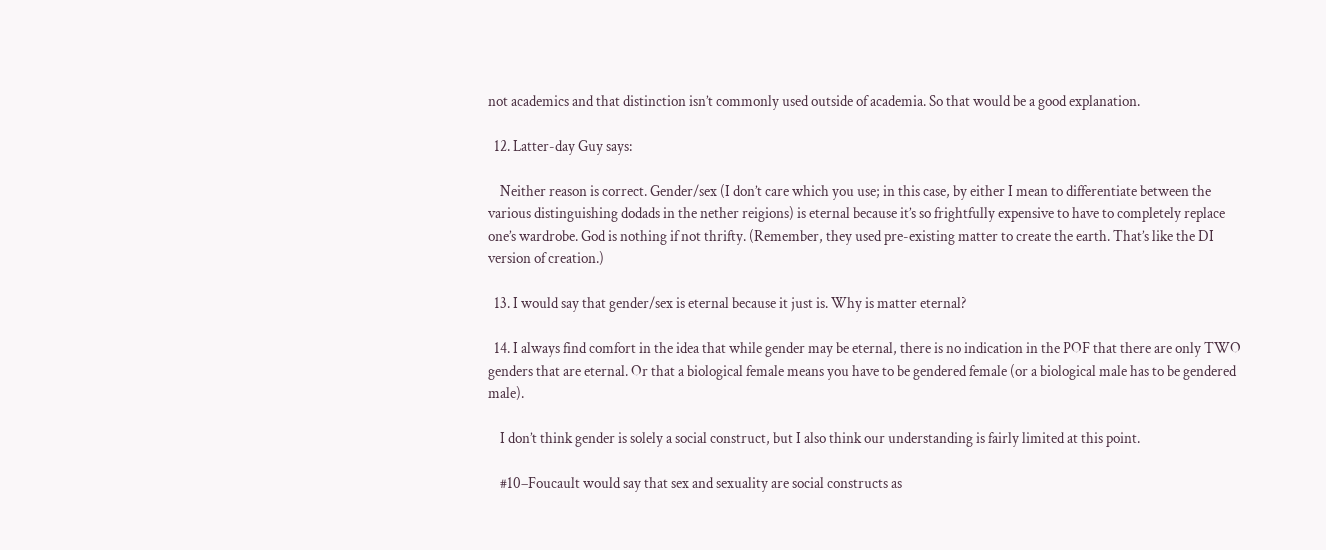not academics and that distinction isn’t commonly used outside of academia. So that would be a good explanation.

  12. Latter-day Guy says:

    Neither reason is correct. Gender/sex (I don’t care which you use; in this case, by either I mean to differentiate between the various distinguishing dodads in the nether reigions) is eternal because it’s so frightfully expensive to have to completely replace one’s wardrobe. God is nothing if not thrifty. (Remember, they used pre-existing matter to create the earth. That’s like the DI version of creation.)

  13. I would say that gender/sex is eternal because it just is. Why is matter eternal?

  14. I always find comfort in the idea that while gender may be eternal, there is no indication in the POF that there are only TWO genders that are eternal. Or that a biological female means you have to be gendered female (or a biological male has to be gendered male).

    I don’t think gender is solely a social construct, but I also think our understanding is fairly limited at this point.

    #10–Foucault would say that sex and sexuality are social constructs as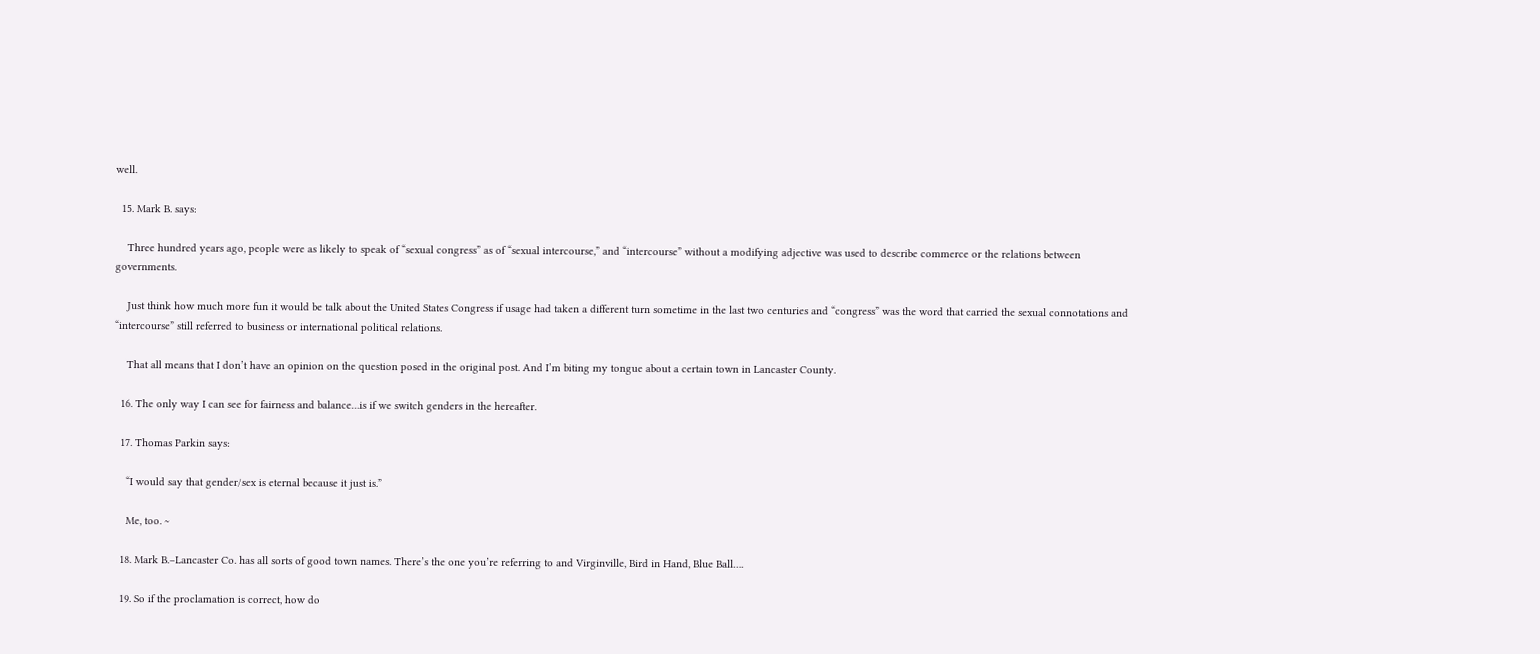well.

  15. Mark B. says:

    Three hundred years ago, people were as likely to speak of “sexual congress” as of “sexual intercourse,” and “intercourse” without a modifying adjective was used to describe commerce or the relations between governments.

    Just think how much more fun it would be talk about the United States Congress if usage had taken a different turn sometime in the last two centuries and “congress” was the word that carried the sexual connotations and “intercourse” still referred to business or international political relations.

    That all means that I don’t have an opinion on the question posed in the original post. And I’m biting my tongue about a certain town in Lancaster County.

  16. The only way I can see for fairness and balance…is if we switch genders in the hereafter.

  17. Thomas Parkin says:

    “I would say that gender/sex is eternal because it just is.”

    Me, too. ~

  18. Mark B.–Lancaster Co. has all sorts of good town names. There’s the one you’re referring to and Virginville, Bird in Hand, Blue Ball….

  19. So if the proclamation is correct, how do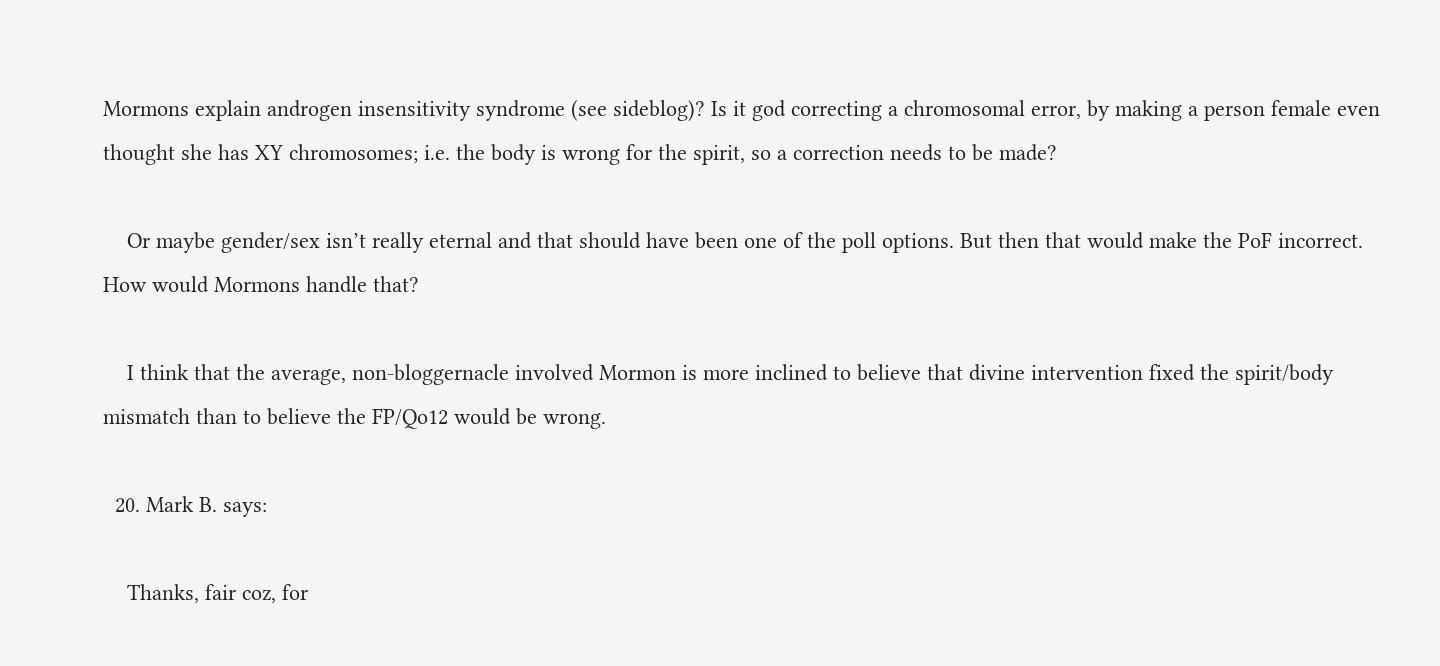Mormons explain androgen insensitivity syndrome (see sideblog)? Is it god correcting a chromosomal error, by making a person female even thought she has XY chromosomes; i.e. the body is wrong for the spirit, so a correction needs to be made?

    Or maybe gender/sex isn’t really eternal and that should have been one of the poll options. But then that would make the PoF incorrect. How would Mormons handle that?

    I think that the average, non-bloggernacle involved Mormon is more inclined to believe that divine intervention fixed the spirit/body mismatch than to believe the FP/Qo12 would be wrong.

  20. Mark B. says:

    Thanks, fair coz, for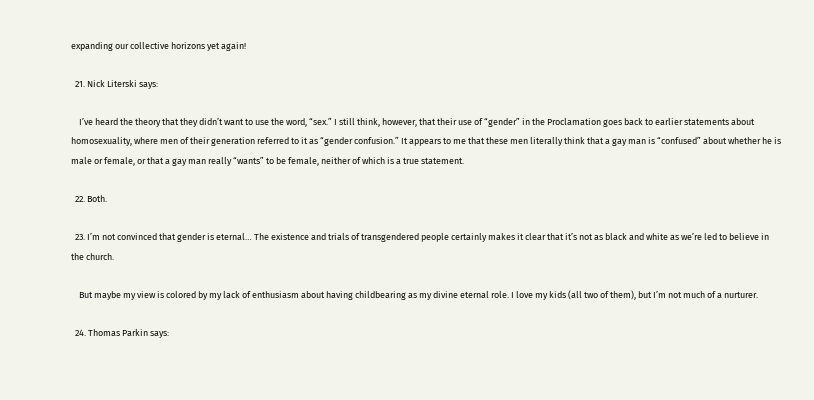expanding our collective horizons yet again!

  21. Nick Literski says:

    I’ve heard the theory that they didn’t want to use the word, “sex.” I still think, however, that their use of “gender” in the Proclamation goes back to earlier statements about homosexuality, where men of their generation referred to it as “gender confusion.” It appears to me that these men literally think that a gay man is “confused” about whether he is male or female, or that a gay man really “wants” to be female, neither of which is a true statement.

  22. Both.

  23. I’m not convinced that gender is eternal… The existence and trials of transgendered people certainly makes it clear that it’s not as black and white as we’re led to believe in the church.

    But maybe my view is colored by my lack of enthusiasm about having childbearing as my divine eternal role. I love my kids (all two of them), but I’m not much of a nurturer.

  24. Thomas Parkin says: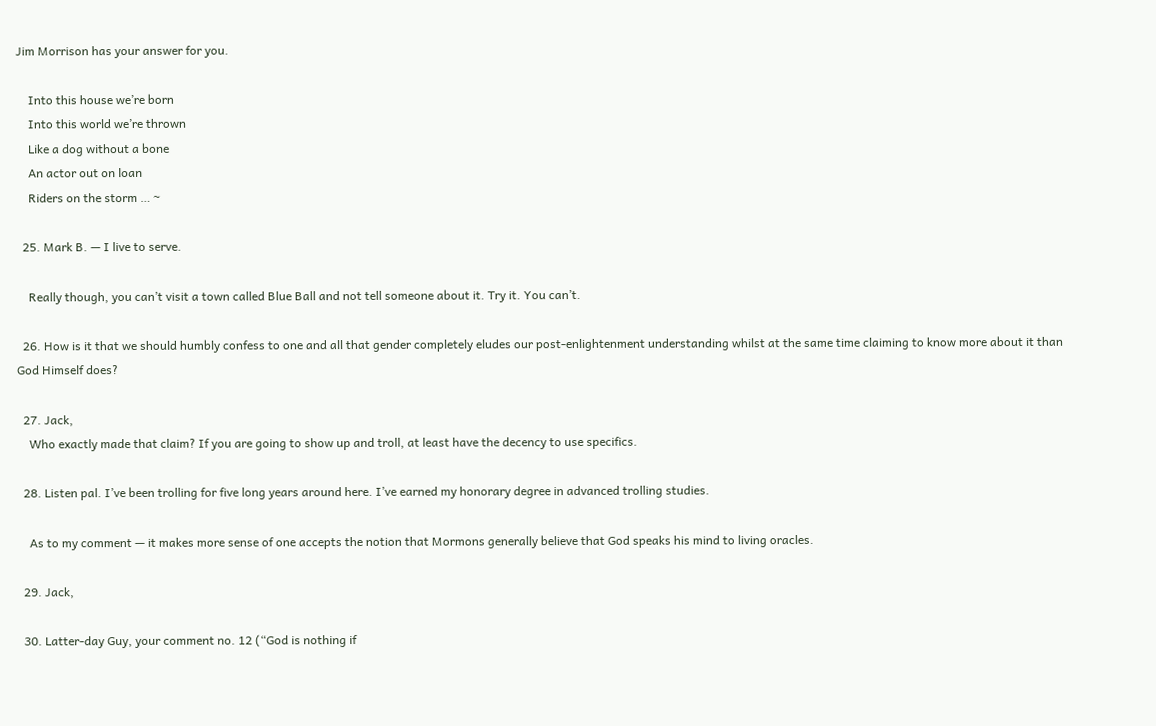Jim Morrison has your answer for you.

    Into this house we’re born
    Into this world we’re thrown
    Like a dog without a bone
    An actor out on loan
    Riders on the storm … ~

  25. Mark B. — I live to serve.

    Really though, you can’t visit a town called Blue Ball and not tell someone about it. Try it. You can’t.

  26. How is it that we should humbly confess to one and all that gender completely eludes our post-enlightenment understanding whilst at the same time claiming to know more about it than God Himself does?

  27. Jack,
    Who exactly made that claim? If you are going to show up and troll, at least have the decency to use specifics.

  28. Listen pal. I’ve been trolling for five long years around here. I’ve earned my honorary degree in advanced trolling studies.

    As to my comment — it makes more sense of one accepts the notion that Mormons generally believe that God speaks his mind to living oracles.

  29. Jack,

  30. Latter-day Guy, your comment no. 12 (“God is nothing if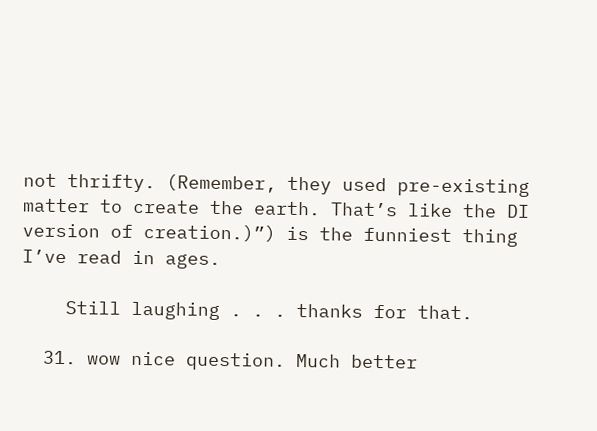not thrifty. (Remember, they used pre-existing matter to create the earth. That’s like the DI version of creation.)”) is the funniest thing I’ve read in ages.

    Still laughing . . . thanks for that.

  31. wow nice question. Much better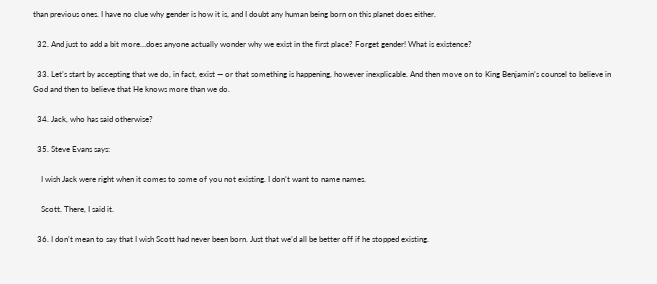than previous ones. I have no clue why gender is how it is, and I doubt any human being born on this planet does either.

  32. And just to add a bit more…does anyone actually wonder why we exist in the first place? Forget gender! What is existence?

  33. Let’s start by accepting that we do, in fact, exist — or that something is happening, however inexplicable. And then move on to King Benjamin’s counsel to believe in God and then to believe that He knows more than we do.

  34. Jack, who has said otherwise?

  35. Steve Evans says:

    I wish Jack were right when it comes to some of you not existing. I don’t want to name names.

    Scott. There, I said it.

  36. I don’t mean to say that I wish Scott had never been born. Just that we’d all be better off if he stopped existing.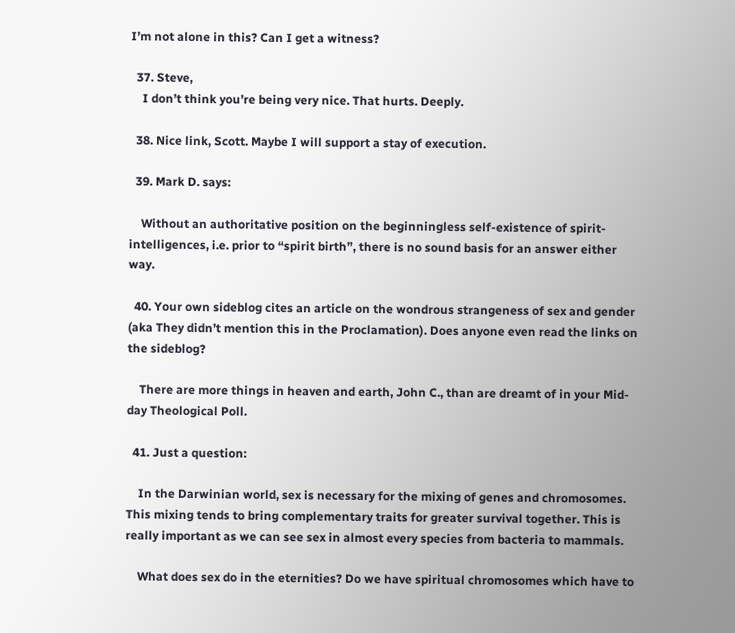I’m not alone in this? Can I get a witness?

  37. Steve,
    I don’t think you’re being very nice. That hurts. Deeply.

  38. Nice link, Scott. Maybe I will support a stay of execution.

  39. Mark D. says:

    Without an authoritative position on the beginningless self-existence of spirit-intelligences, i.e. prior to “spirit birth”, there is no sound basis for an answer either way.

  40. Your own sideblog cites an article on the wondrous strangeness of sex and gender (aka They didn’t mention this in the Proclamation). Does anyone even read the links on the sideblog?

    There are more things in heaven and earth, John C., than are dreamt of in your Mid-day Theological Poll.

  41. Just a question:

    In the Darwinian world, sex is necessary for the mixing of genes and chromosomes. This mixing tends to bring complementary traits for greater survival together. This is really important as we can see sex in almost every species from bacteria to mammals.

    What does sex do in the eternities? Do we have spiritual chromosomes which have to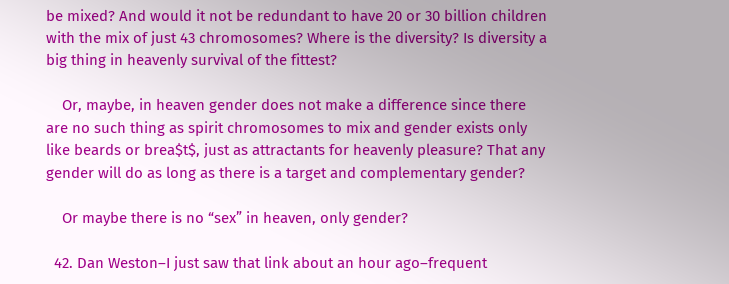be mixed? And would it not be redundant to have 20 or 30 billion children with the mix of just 43 chromosomes? Where is the diversity? Is diversity a big thing in heavenly survival of the fittest?

    Or, maybe, in heaven gender does not make a difference since there are no such thing as spirit chromosomes to mix and gender exists only like beards or brea$t$, just as attractants for heavenly pleasure? That any gender will do as long as there is a target and complementary gender?

    Or maybe there is no “sex” in heaven, only gender?

  42. Dan Weston–I just saw that link about an hour ago–frequent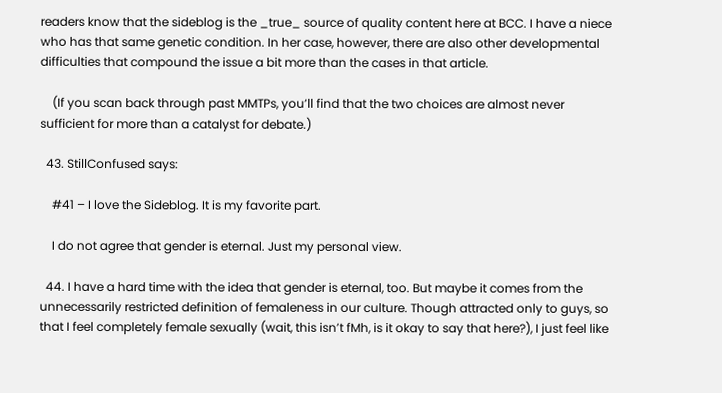readers know that the sideblog is the _true_ source of quality content here at BCC. I have a niece who has that same genetic condition. In her case, however, there are also other developmental difficulties that compound the issue a bit more than the cases in that article.

    (If you scan back through past MMTPs, you’ll find that the two choices are almost never sufficient for more than a catalyst for debate.)

  43. StillConfused says:

    #41 – I love the Sideblog. It is my favorite part.

    I do not agree that gender is eternal. Just my personal view.

  44. I have a hard time with the idea that gender is eternal, too. But maybe it comes from the unnecessarily restricted definition of femaleness in our culture. Though attracted only to guys, so that I feel completely female sexually (wait, this isn’t fMh, is it okay to say that here?), I just feel like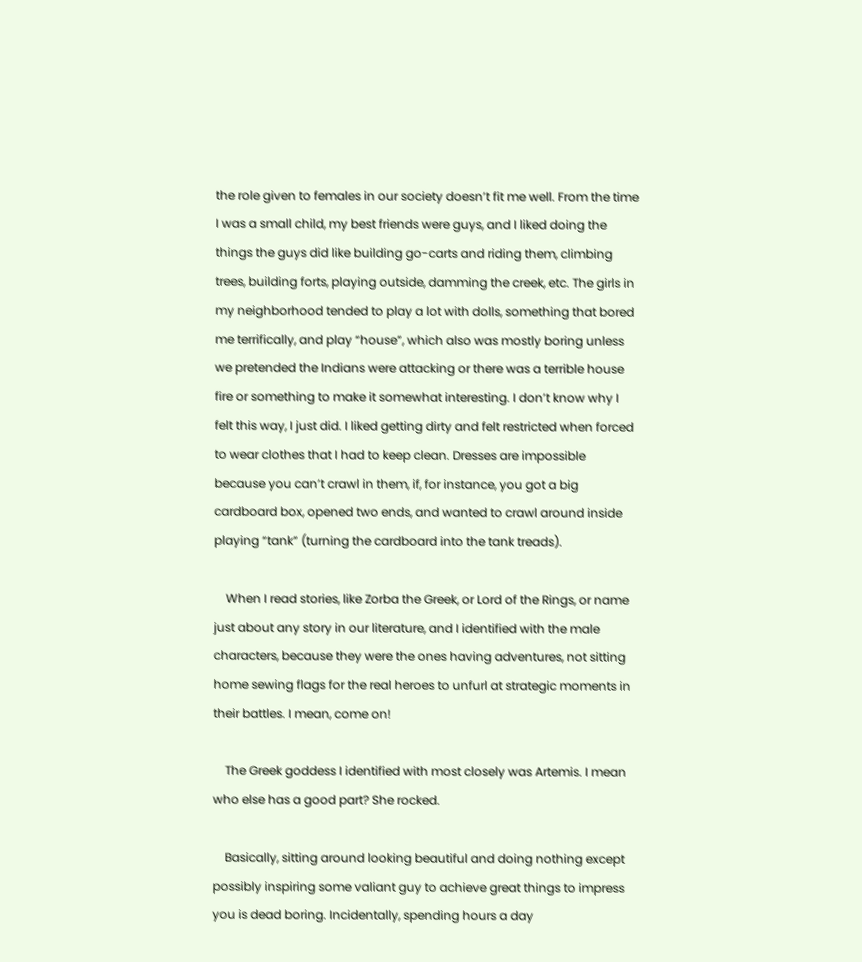the role given to females in our society doesn’t fit me well. From the time I was a small child, my best friends were guys, and I liked doing the things the guys did like building go-carts and riding them, climbing trees, building forts, playing outside, damming the creek, etc. The girls in my neighborhood tended to play a lot with dolls, something that bored me terrifically, and play “house”, which also was mostly boring unless we pretended the Indians were attacking or there was a terrible house fire or something to make it somewhat interesting. I don’t know why I felt this way, I just did. I liked getting dirty and felt restricted when forced to wear clothes that I had to keep clean. Dresses are impossible because you can’t crawl in them, if, for instance, you got a big cardboard box, opened two ends, and wanted to crawl around inside playing “tank” (turning the cardboard into the tank treads).

    When I read stories, like Zorba the Greek, or Lord of the Rings, or name just about any story in our literature, and I identified with the male characters, because they were the ones having adventures, not sitting home sewing flags for the real heroes to unfurl at strategic moments in their battles. I mean, come on!

    The Greek goddess I identified with most closely was Artemis. I mean who else has a good part? She rocked.

    Basically, sitting around looking beautiful and doing nothing except possibly inspiring some valiant guy to achieve great things to impress you is dead boring. Incidentally, spending hours a day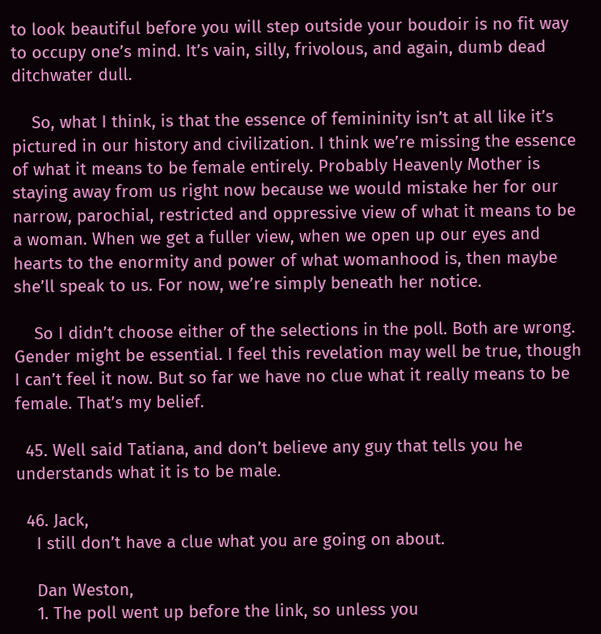to look beautiful before you will step outside your boudoir is no fit way to occupy one’s mind. It’s vain, silly, frivolous, and again, dumb dead ditchwater dull.

    So, what I think, is that the essence of femininity isn’t at all like it’s pictured in our history and civilization. I think we’re missing the essence of what it means to be female entirely. Probably Heavenly Mother is staying away from us right now because we would mistake her for our narrow, parochial, restricted and oppressive view of what it means to be a woman. When we get a fuller view, when we open up our eyes and hearts to the enormity and power of what womanhood is, then maybe she’ll speak to us. For now, we’re simply beneath her notice.

    So I didn’t choose either of the selections in the poll. Both are wrong. Gender might be essential. I feel this revelation may well be true, though I can’t feel it now. But so far we have no clue what it really means to be female. That’s my belief.

  45. Well said Tatiana, and don’t believe any guy that tells you he understands what it is to be male.

  46. Jack,
    I still don’t have a clue what you are going on about.

    Dan Weston,
    1. The poll went up before the link, so unless you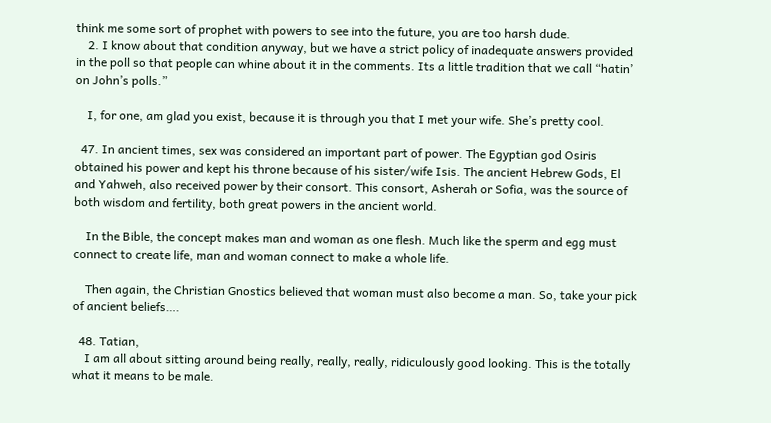think me some sort of prophet with powers to see into the future, you are too harsh dude.
    2. I know about that condition anyway, but we have a strict policy of inadequate answers provided in the poll so that people can whine about it in the comments. Its a little tradition that we call “hatin’ on John’s polls.”

    I, for one, am glad you exist, because it is through you that I met your wife. She’s pretty cool.

  47. In ancient times, sex was considered an important part of power. The Egyptian god Osiris obtained his power and kept his throne because of his sister/wife Isis. The ancient Hebrew Gods, El and Yahweh, also received power by their consort. This consort, Asherah or Sofia, was the source of both wisdom and fertility, both great powers in the ancient world.

    In the Bible, the concept makes man and woman as one flesh. Much like the sperm and egg must connect to create life, man and woman connect to make a whole life.

    Then again, the Christian Gnostics believed that woman must also become a man. So, take your pick of ancient beliefs….

  48. Tatian,
    I am all about sitting around being really, really, really, ridiculously good looking. This is the totally what it means to be male.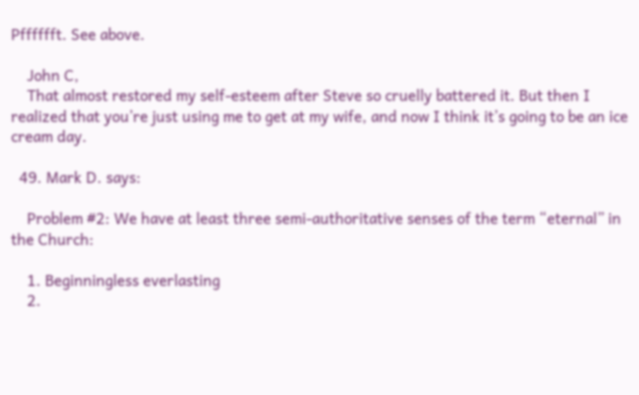Pfffffft. See above.

    John C,
    That almost restored my self-esteem after Steve so cruelly battered it. But then I realized that you’re just using me to get at my wife, and now I think it’s going to be an ice cream day.

  49. Mark D. says:

    Problem #2: We have at least three semi-authoritative senses of the term “eternal” in the Church:

    1. Beginningless everlasting
    2.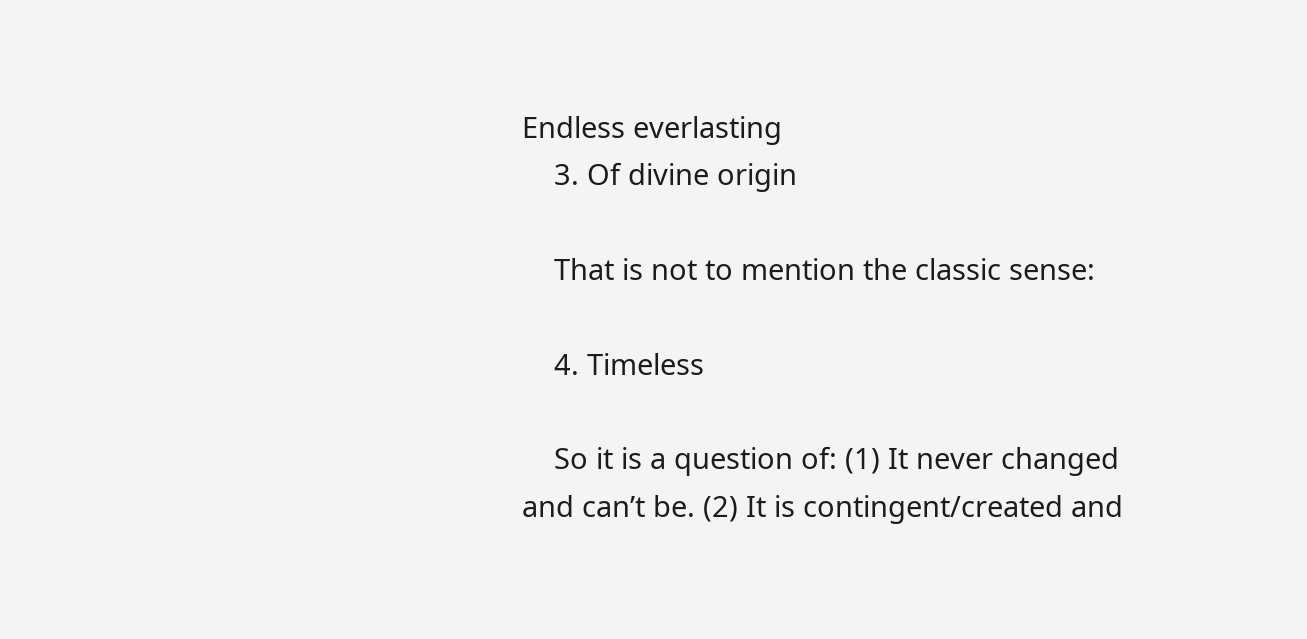Endless everlasting
    3. Of divine origin

    That is not to mention the classic sense:

    4. Timeless

    So it is a question of: (1) It never changed and can’t be. (2) It is contingent/created and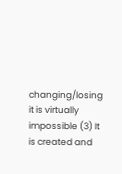changing/losing it is virtually impossible (3) It is created and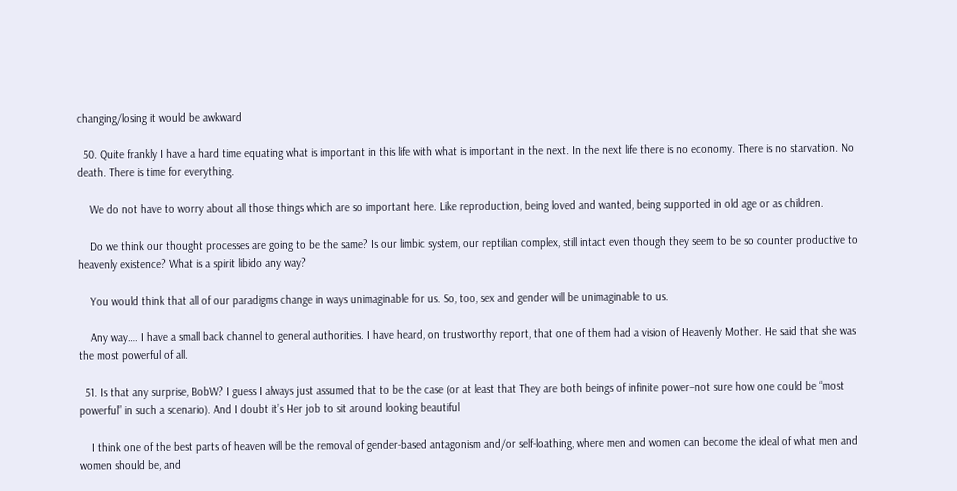changing/losing it would be awkward

  50. Quite frankly I have a hard time equating what is important in this life with what is important in the next. In the next life there is no economy. There is no starvation. No death. There is time for everything.

    We do not have to worry about all those things which are so important here. Like reproduction, being loved and wanted, being supported in old age or as children.

    Do we think our thought processes are going to be the same? Is our limbic system, our reptilian complex, still intact even though they seem to be so counter productive to heavenly existence? What is a spirit libido any way?

    You would think that all of our paradigms change in ways unimaginable for us. So, too, sex and gender will be unimaginable to us.

    Any way…. I have a small back channel to general authorities. I have heard, on trustworthy report, that one of them had a vision of Heavenly Mother. He said that she was the most powerful of all.

  51. Is that any surprise, BobW? I guess I always just assumed that to be the case (or at least that They are both beings of infinite power–not sure how one could be “most powerful” in such a scenario). And I doubt it’s Her job to sit around looking beautiful

    I think one of the best parts of heaven will be the removal of gender-based antagonism and/or self-loathing, where men and women can become the ideal of what men and women should be, and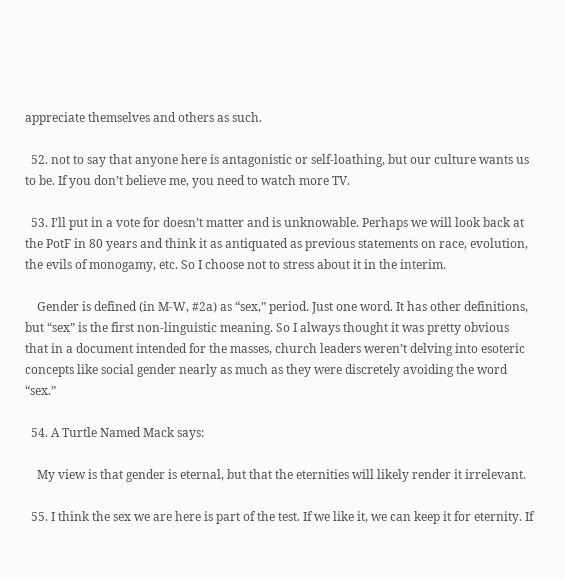appreciate themselves and others as such.

  52. not to say that anyone here is antagonistic or self-loathing, but our culture wants us to be. If you don’t believe me, you need to watch more TV.

  53. I’ll put in a vote for doesn’t matter and is unknowable. Perhaps we will look back at the PotF in 80 years and think it as antiquated as previous statements on race, evolution, the evils of monogamy, etc. So I choose not to stress about it in the interim.

    Gender is defined (in M-W, #2a) as “sex,” period. Just one word. It has other definitions, but “sex” is the first non-linguistic meaning. So I always thought it was pretty obvious that in a document intended for the masses, church leaders weren’t delving into esoteric concepts like social gender nearly as much as they were discretely avoiding the word “sex.”

  54. A Turtle Named Mack says:

    My view is that gender is eternal, but that the eternities will likely render it irrelevant.

  55. I think the sex we are here is part of the test. If we like it, we can keep it for eternity. If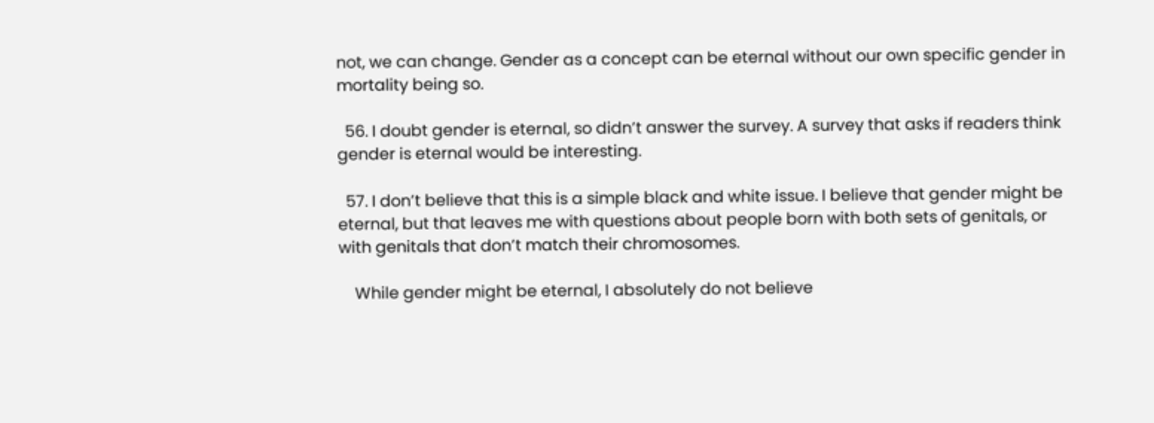not, we can change. Gender as a concept can be eternal without our own specific gender in mortality being so.

  56. I doubt gender is eternal, so didn’t answer the survey. A survey that asks if readers think gender is eternal would be interesting.

  57. I don’t believe that this is a simple black and white issue. I believe that gender might be eternal, but that leaves me with questions about people born with both sets of genitals, or with genitals that don’t match their chromosomes.

    While gender might be eternal, I absolutely do not believe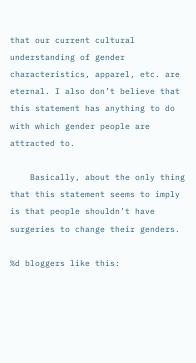that our current cultural understanding of gender characteristics, apparel, etc. are eternal. I also don’t believe that this statement has anything to do with which gender people are attracted to.

    Basically, about the only thing that this statement seems to imply is that people shouldn’t have surgeries to change their genders.

%d bloggers like this: